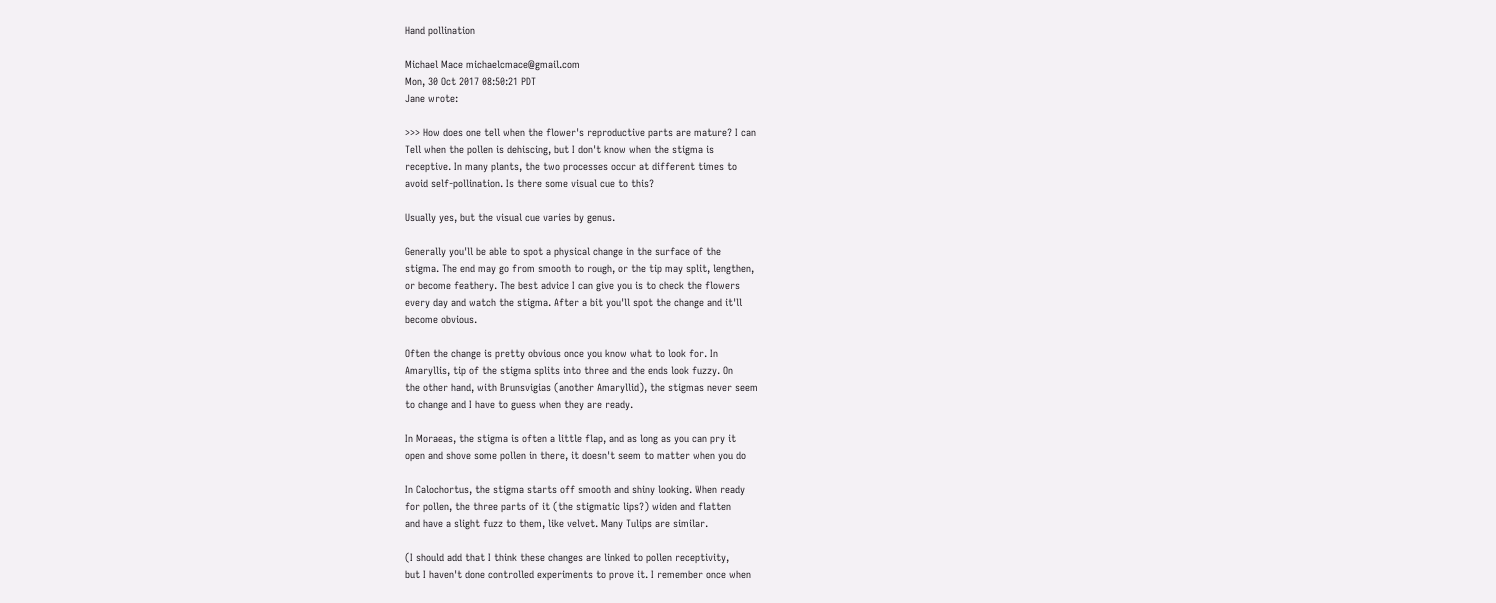Hand pollination

Michael Mace michaelcmace@gmail.com
Mon, 30 Oct 2017 08:50:21 PDT
Jane wrote:

>>> How does one tell when the flower's reproductive parts are mature? I can
Tell when the pollen is dehiscing, but I don't know when the stigma is
receptive. In many plants, the two processes occur at different times to
avoid self-pollination. Is there some visual cue to this?

Usually yes, but the visual cue varies by genus.

Generally you'll be able to spot a physical change in the surface of the
stigma. The end may go from smooth to rough, or the tip may split, lengthen,
or become feathery. The best advice I can give you is to check the flowers
every day and watch the stigma. After a bit you'll spot the change and it'll
become obvious.

Often the change is pretty obvious once you know what to look for. In
Amaryllis, tip of the stigma splits into three and the ends look fuzzy. On
the other hand, with Brunsvigias (another Amaryllid), the stigmas never seem
to change and I have to guess when they are ready.

In Moraeas, the stigma is often a little flap, and as long as you can pry it
open and shove some pollen in there, it doesn't seem to matter when you do

In Calochortus, the stigma starts off smooth and shiny looking. When ready
for pollen, the three parts of it (the stigmatic lips?) widen and flatten
and have a slight fuzz to them, like velvet. Many Tulips are similar.

(I should add that I think these changes are linked to pollen receptivity,
but I haven't done controlled experiments to prove it. I remember once when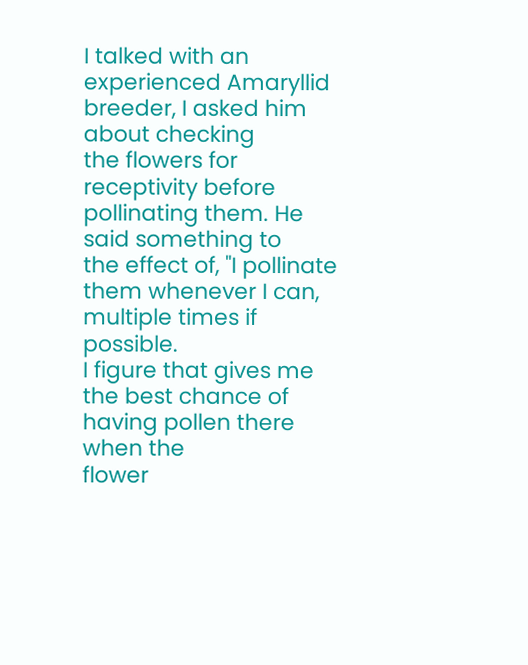I talked with an experienced Amaryllid breeder, I asked him about checking
the flowers for receptivity before pollinating them. He said something to
the effect of, "I pollinate them whenever I can, multiple times if possible.
I figure that gives me the best chance of having pollen there when the
flower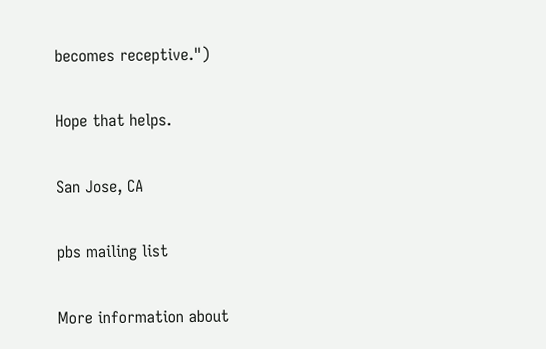becomes receptive.")

Hope that helps.

San Jose, CA

pbs mailing list

More information about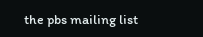the pbs mailing list